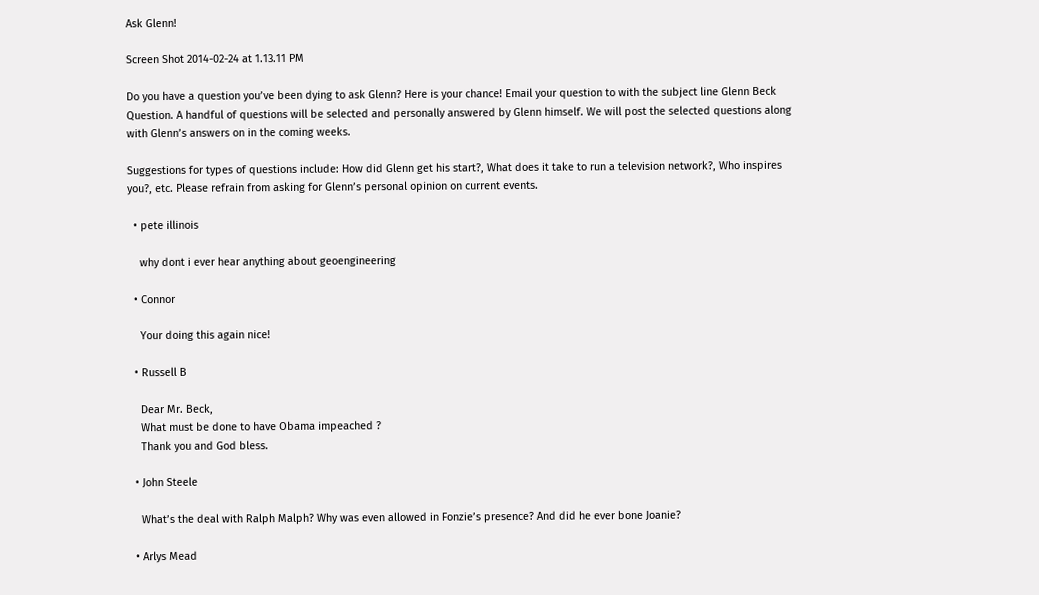Ask Glenn!

Screen Shot 2014-02-24 at 1.13.11 PM

Do you have a question you’ve been dying to ask Glenn? Here is your chance! Email your question to with the subject line Glenn Beck Question. A handful of questions will be selected and personally answered by Glenn himself. We will post the selected questions along with Glenn’s answers on in the coming weeks.

Suggestions for types of questions include: How did Glenn get his start?, What does it take to run a television network?, Who inspires you?, etc. Please refrain from asking for Glenn’s personal opinion on current events.

  • pete illinois

    why dont i ever hear anything about geoengineering

  • Connor

    Your doing this again nice!

  • Russell B

    Dear Mr. Beck,
    What must be done to have Obama impeached ?
    Thank you and God bless.

  • John Steele

    What’s the deal with Ralph Malph? Why was even allowed in Fonzie’s presence? And did he ever bone Joanie?

  • Arlys Mead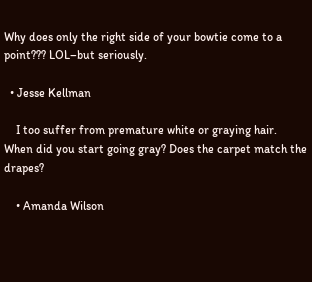Why does only the right side of your bowtie come to a point??? LOL–but seriously.

  • Jesse Kellman

    I too suffer from premature white or graying hair. When did you start going gray? Does the carpet match the drapes?

    • Amanda Wilson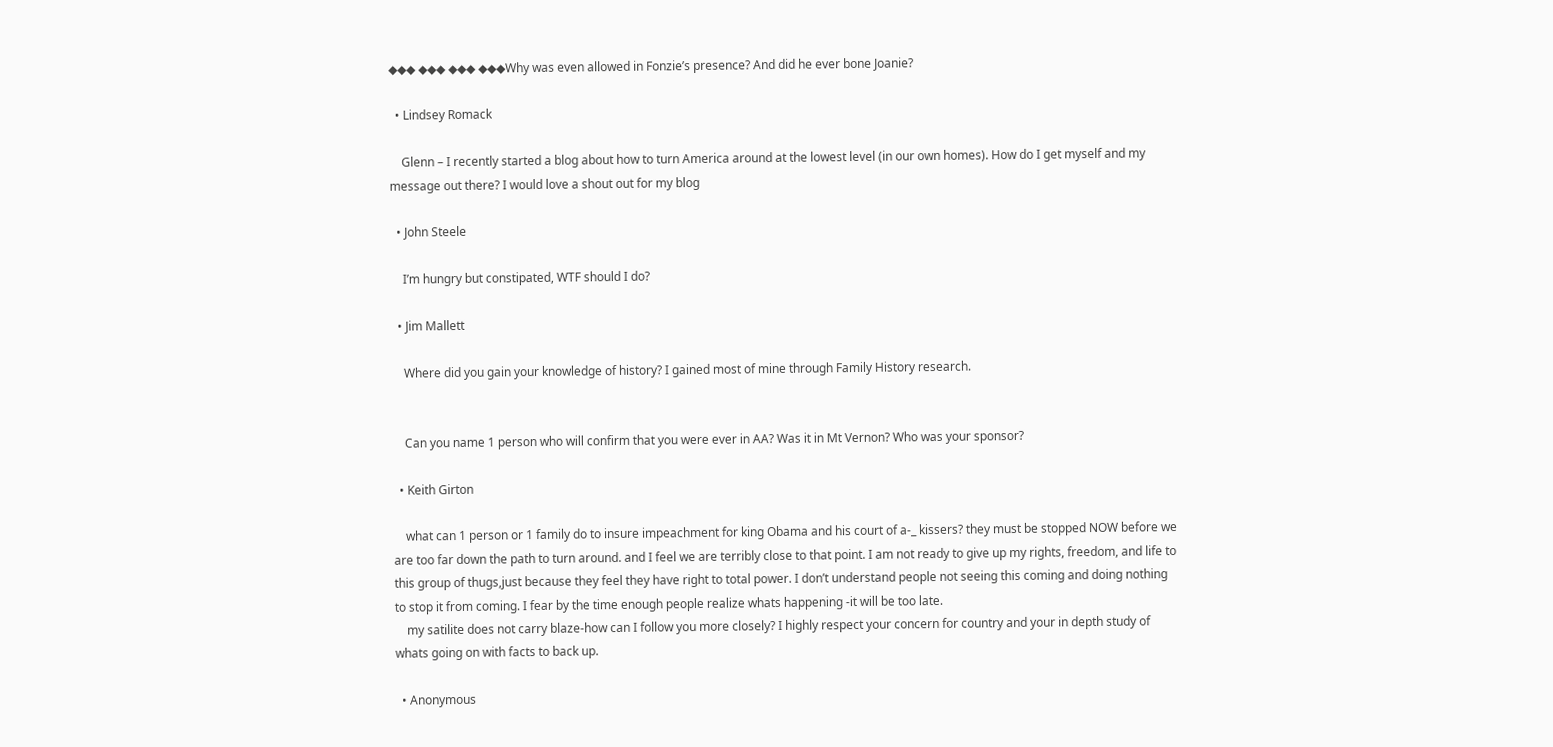◆◆◆ ◆◆◆ ◆◆◆ ◆◆◆Why was even allowed in Fonzie’s presence? And did he ever bone Joanie?

  • Lindsey Romack

    Glenn – I recently started a blog about how to turn America around at the lowest level (in our own homes). How do I get myself and my message out there? I would love a shout out for my blog

  • John Steele

    I’m hungry but constipated, WTF should I do?

  • Jim Mallett

    Where did you gain your knowledge of history? I gained most of mine through Family History research.


    Can you name 1 person who will confirm that you were ever in AA? Was it in Mt Vernon? Who was your sponsor?

  • Keith Girton

    what can 1 person or 1 family do to insure impeachment for king Obama and his court of a-_ kissers? they must be stopped NOW before we are too far down the path to turn around. and I feel we are terribly close to that point. I am not ready to give up my rights, freedom, and life to this group of thugs,just because they feel they have right to total power. I don’t understand people not seeing this coming and doing nothing to stop it from coming. I fear by the time enough people realize whats happening -it will be too late.
    my satilite does not carry blaze-how can I follow you more closely? I highly respect your concern for country and your in depth study of whats going on with facts to back up.

  • Anonymous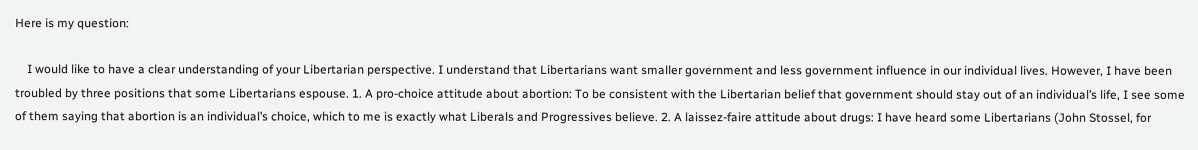Here is my question:

    I would like to have a clear understanding of your Libertarian perspective. I understand that Libertarians want smaller government and less government influence in our individual lives. However, I have been troubled by three positions that some Libertarians espouse. 1. A pro-choice attitude about abortion: To be consistent with the Libertarian belief that government should stay out of an individual’s life, I see some of them saying that abortion is an individual’s choice, which to me is exactly what Liberals and Progressives believe. 2. A laissez-faire attitude about drugs: I have heard some Libertarians (John Stossel, for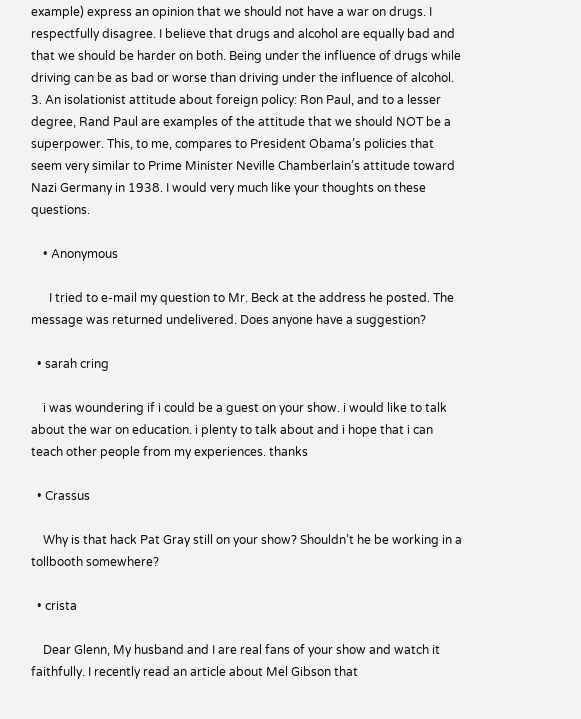example) express an opinion that we should not have a war on drugs. I respectfully disagree. I believe that drugs and alcohol are equally bad and that we should be harder on both. Being under the influence of drugs while driving can be as bad or worse than driving under the influence of alcohol. 3. An isolationist attitude about foreign policy: Ron Paul, and to a lesser degree, Rand Paul are examples of the attitude that we should NOT be a superpower. This, to me, compares to President Obama’s policies that seem very similar to Prime Minister Neville Chamberlain’s attitude toward Nazi Germany in 1938. I would very much like your thoughts on these questions.

    • Anonymous

      I tried to e-mail my question to Mr. Beck at the address he posted. The message was returned undelivered. Does anyone have a suggestion?

  • sarah cring

    i was woundering if i could be a guest on your show. i would like to talk about the war on education. i plenty to talk about and i hope that i can teach other people from my experiences. thanks

  • Crassus

    Why is that hack Pat Gray still on your show? Shouldn’t he be working in a tollbooth somewhere?

  • crista

    Dear Glenn, My husband and I are real fans of your show and watch it faithfully. I recently read an article about Mel Gibson that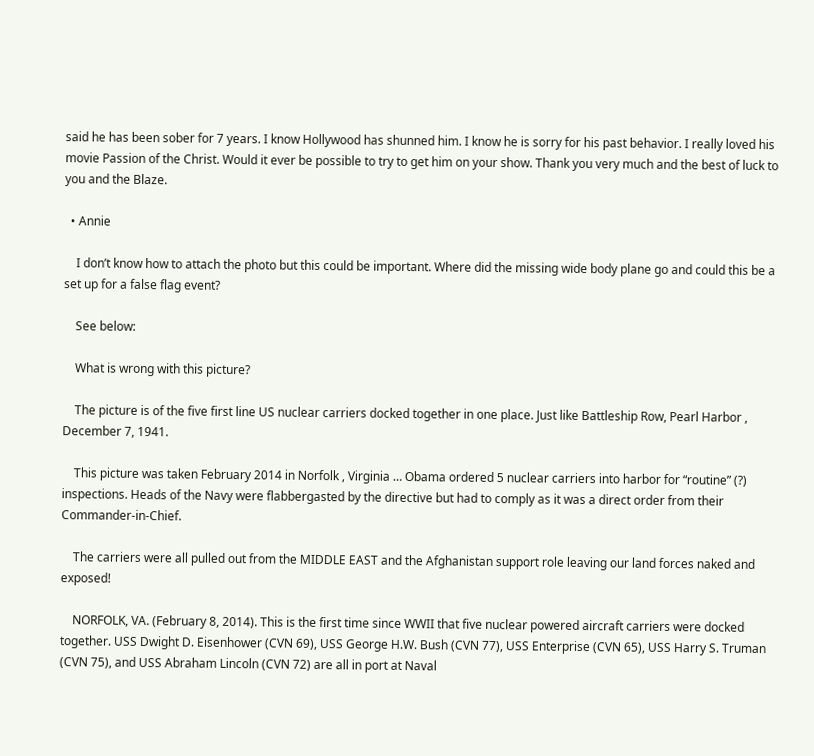said he has been sober for 7 years. I know Hollywood has shunned him. I know he is sorry for his past behavior. I really loved his movie Passion of the Christ. Would it ever be possible to try to get him on your show. Thank you very much and the best of luck to you and the Blaze.

  • Annie

    I don’t know how to attach the photo but this could be important. Where did the missing wide body plane go and could this be a set up for a false flag event?

    See below:

    What is wrong with this picture?

    The picture is of the five first line US nuclear carriers docked together in one place. Just like Battleship Row, Pearl Harbor , December 7, 1941.

    This picture was taken February 2014 in Norfolk , Virginia … Obama ordered 5 nuclear carriers into harbor for “routine” (?) inspections. Heads of the Navy were flabbergasted by the directive but had to comply as it was a direct order from their Commander-in-Chief.

    The carriers were all pulled out from the MIDDLE EAST and the Afghanistan support role leaving our land forces naked and exposed!

    NORFOLK, VA. (February 8, 2014). This is the first time since WWII that five nuclear powered aircraft carriers were docked together. USS Dwight D. Eisenhower (CVN 69), USS George H.W. Bush (CVN 77), USS Enterprise (CVN 65), USS Harry S. Truman (CVN 75), and USS Abraham Lincoln (CVN 72) are all in port at Naval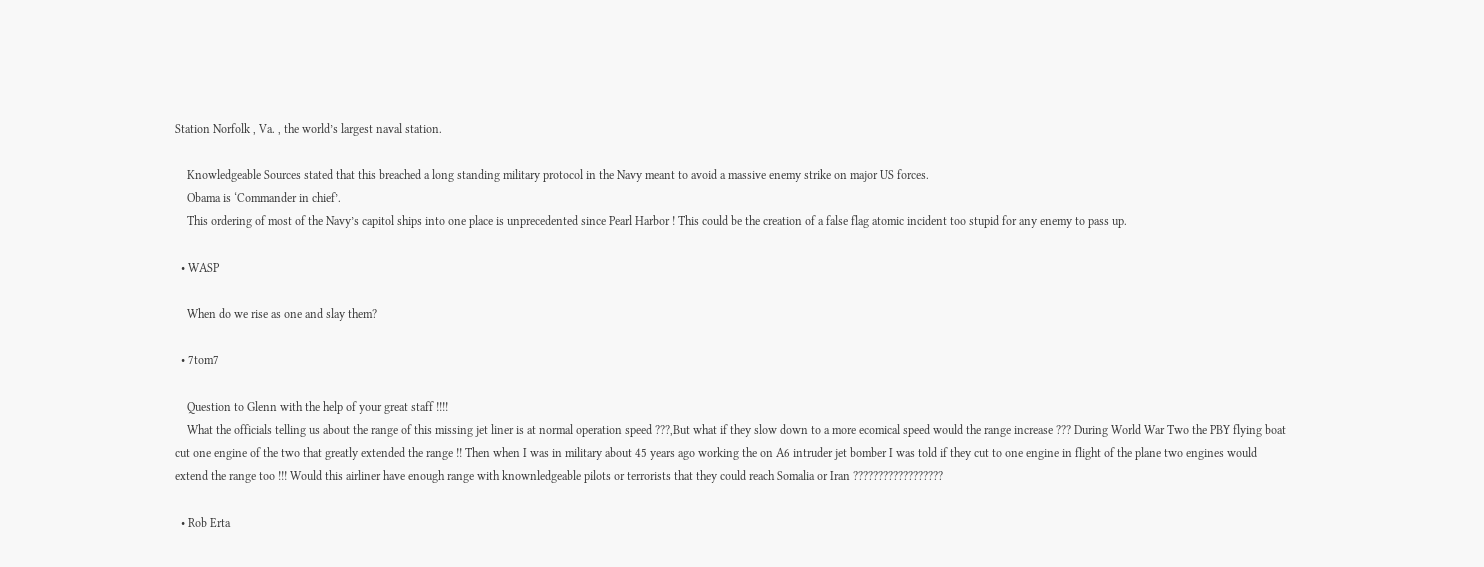Station Norfolk , Va. , the world’s largest naval station.

    Knowledgeable Sources stated that this breached a long standing military protocol in the Navy meant to avoid a massive enemy strike on major US forces.
    Obama is ‘Commander in chief’.
    This ordering of most of the Navy’s capitol ships into one place is unprecedented since Pearl Harbor ! This could be the creation of a false flag atomic incident too stupid for any enemy to pass up.

  • WASP

    When do we rise as one and slay them?

  • 7tom7

    Question to Glenn with the help of your great staff !!!!
    What the officials telling us about the range of this missing jet liner is at normal operation speed ???,But what if they slow down to a more ecomical speed would the range increase ??? During World War Two the PBY flying boat cut one engine of the two that greatly extended the range !! Then when I was in military about 45 years ago working the on A6 intruder jet bomber I was told if they cut to one engine in flight of the plane two engines would extend the range too !!! Would this airliner have enough range with knownledgeable pilots or terrorists that they could reach Somalia or Iran ??????????????????

  • Rob Erta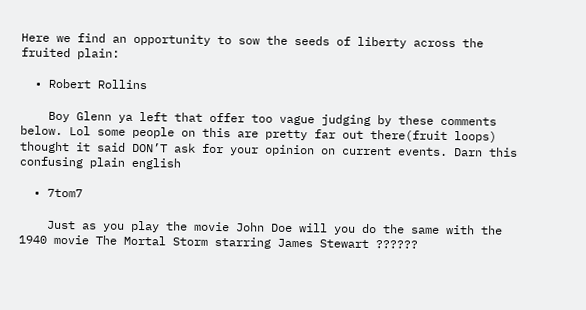Here we find an opportunity to sow the seeds of liberty across the fruited plain:

  • Robert Rollins

    Boy Glenn ya left that offer too vague judging by these comments below. Lol some people on this are pretty far out there(fruit loops) thought it said DON’T ask for your opinion on current events. Darn this confusing plain english

  • 7tom7

    Just as you play the movie John Doe will you do the same with the 1940 movie The Mortal Storm starring James Stewart ??????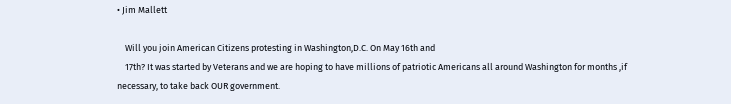• Jim Mallett

    Will you join American Citizens protesting in Washington,D.C. On May 16th and
    17th? It was started by Veterans and we are hoping to have millions of patriotic Americans all around Washington for months ,if necessary, to take back OUR government.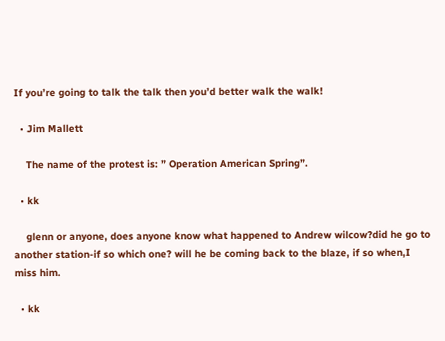If you’re going to talk the talk then you’d better walk the walk!

  • Jim Mallett

    The name of the protest is: ” Operation American Spring”.

  • kk

    glenn or anyone, does anyone know what happened to Andrew wilcow?did he go to another station-if so which one? will he be coming back to the blaze, if so when,I miss him.

  • kk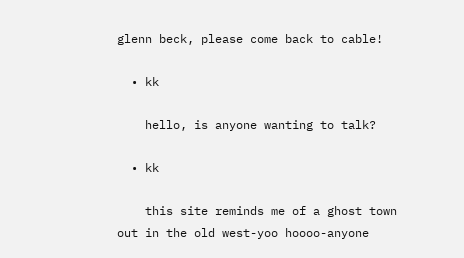glenn beck, please come back to cable!

  • kk

    hello, is anyone wanting to talk?

  • kk

    this site reminds me of a ghost town out in the old west-yoo hoooo-anyone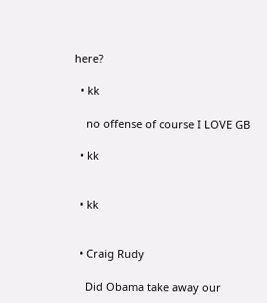here?

  • kk

    no offense of course I LOVE GB

  • kk


  • kk


  • Craig Rudy

    Did Obama take away our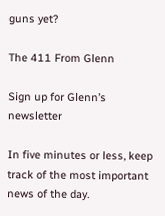guns yet?

The 411 From Glenn

Sign up for Glenn’s newsletter

In five minutes or less, keep track of the most important news of the day.